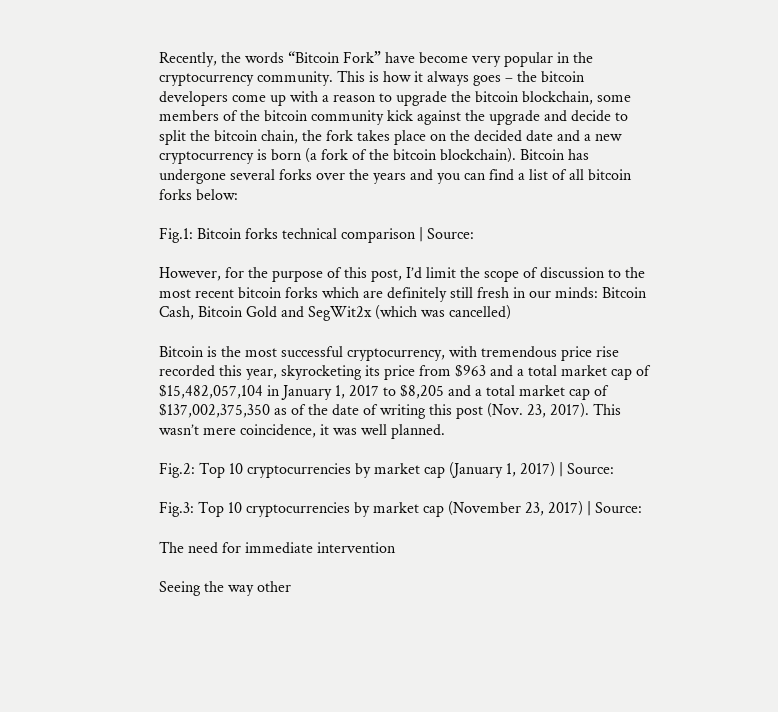Recently, the words “Bitcoin Fork” have become very popular in the cryptocurrency community. This is how it always goes – the bitcoin developers come up with a reason to upgrade the bitcoin blockchain, some members of the bitcoin community kick against the upgrade and decide to split the bitcoin chain, the fork takes place on the decided date and a new cryptocurrency is born (a fork of the bitcoin blockchain). Bitcoin has undergone several forks over the years and you can find a list of all bitcoin forks below:

Fig.1: Bitcoin forks technical comparison | Source:

However, for the purpose of this post, I’d limit the scope of discussion to the most recent bitcoin forks which are definitely still fresh in our minds: Bitcoin Cash, Bitcoin Gold and SegWit2x (which was cancelled)

Bitcoin is the most successful cryptocurrency, with tremendous price rise recorded this year, skyrocketing its price from $963 and a total market cap of $15,482,057,104 in January 1, 2017 to $8,205 and a total market cap of $137,002,375,350 as of the date of writing this post (Nov. 23, 2017). This wasn’t mere coincidence, it was well planned.

Fig.2: Top 10 cryptocurrencies by market cap (January 1, 2017) | Source:

Fig.3: Top 10 cryptocurrencies by market cap (November 23, 2017) | Source:

The need for immediate intervention

Seeing the way other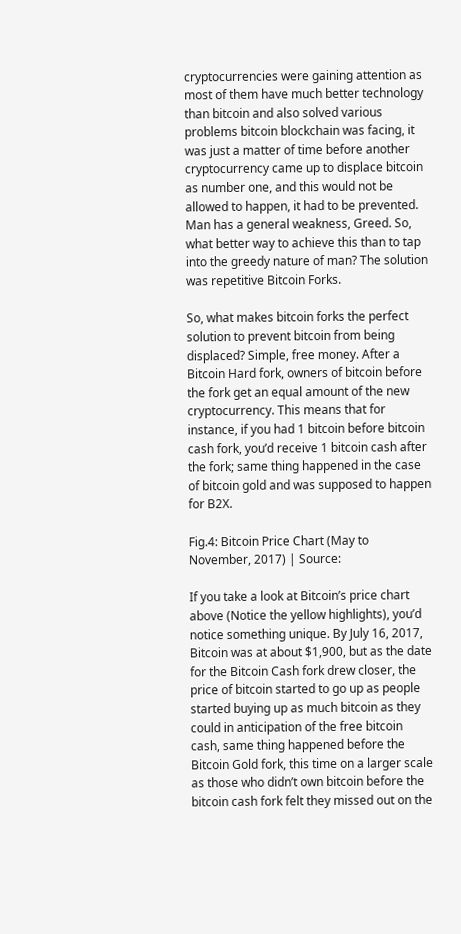cryptocurrencies were gaining attention as most of them have much better technology than bitcoin and also solved various problems bitcoin blockchain was facing, it was just a matter of time before another cryptocurrency came up to displace bitcoin as number one, and this would not be allowed to happen, it had to be prevented. Man has a general weakness, Greed. So, what better way to achieve this than to tap into the greedy nature of man? The solution was repetitive Bitcoin Forks.

So, what makes bitcoin forks the perfect solution to prevent bitcoin from being displaced? Simple, free money. After a Bitcoin Hard fork, owners of bitcoin before the fork get an equal amount of the new cryptocurrency. This means that for instance, if you had 1 bitcoin before bitcoin cash fork, you’d receive 1 bitcoin cash after the fork; same thing happened in the case of bitcoin gold and was supposed to happen for B2X.

Fig.4: Bitcoin Price Chart (May to November, 2017) | Source:

If you take a look at Bitcoin’s price chart above (Notice the yellow highlights), you’d notice something unique. By July 16, 2017, Bitcoin was at about $1,900, but as the date for the Bitcoin Cash fork drew closer, the price of bitcoin started to go up as people started buying up as much bitcoin as they could in anticipation of the free bitcoin cash, same thing happened before the Bitcoin Gold fork, this time on a larger scale as those who didn’t own bitcoin before the bitcoin cash fork felt they missed out on the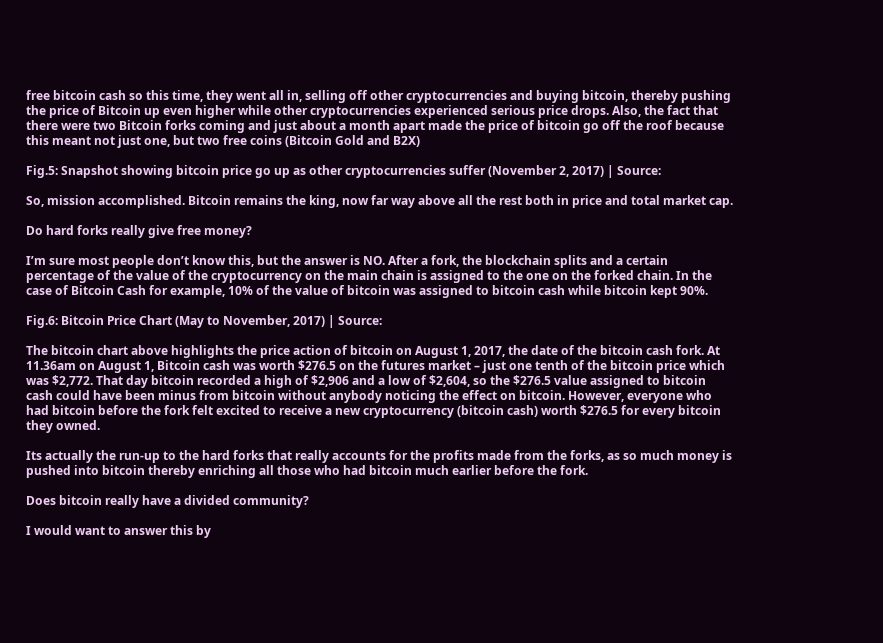free bitcoin cash so this time, they went all in, selling off other cryptocurrencies and buying bitcoin, thereby pushing the price of Bitcoin up even higher while other cryptocurrencies experienced serious price drops. Also, the fact that there were two Bitcoin forks coming and just about a month apart made the price of bitcoin go off the roof because this meant not just one, but two free coins (Bitcoin Gold and B2X)

Fig.5: Snapshot showing bitcoin price go up as other cryptocurrencies suffer (November 2, 2017) | Source:

So, mission accomplished. Bitcoin remains the king, now far way above all the rest both in price and total market cap.

Do hard forks really give free money?

I’m sure most people don’t know this, but the answer is NO. After a fork, the blockchain splits and a certain percentage of the value of the cryptocurrency on the main chain is assigned to the one on the forked chain. In the case of Bitcoin Cash for example, 10% of the value of bitcoin was assigned to bitcoin cash while bitcoin kept 90%.

Fig.6: Bitcoin Price Chart (May to November, 2017) | Source:

The bitcoin chart above highlights the price action of bitcoin on August 1, 2017, the date of the bitcoin cash fork. At 11.36am on August 1, Bitcoin cash was worth $276.5 on the futures market – just one tenth of the bitcoin price which was $2,772. That day bitcoin recorded a high of $2,906 and a low of $2,604, so the $276.5 value assigned to bitcoin cash could have been minus from bitcoin without anybody noticing the effect on bitcoin. However, everyone who had bitcoin before the fork felt excited to receive a new cryptocurrency (bitcoin cash) worth $276.5 for every bitcoin they owned.

Its actually the run-up to the hard forks that really accounts for the profits made from the forks, as so much money is pushed into bitcoin thereby enriching all those who had bitcoin much earlier before the fork.

Does bitcoin really have a divided community?

I would want to answer this by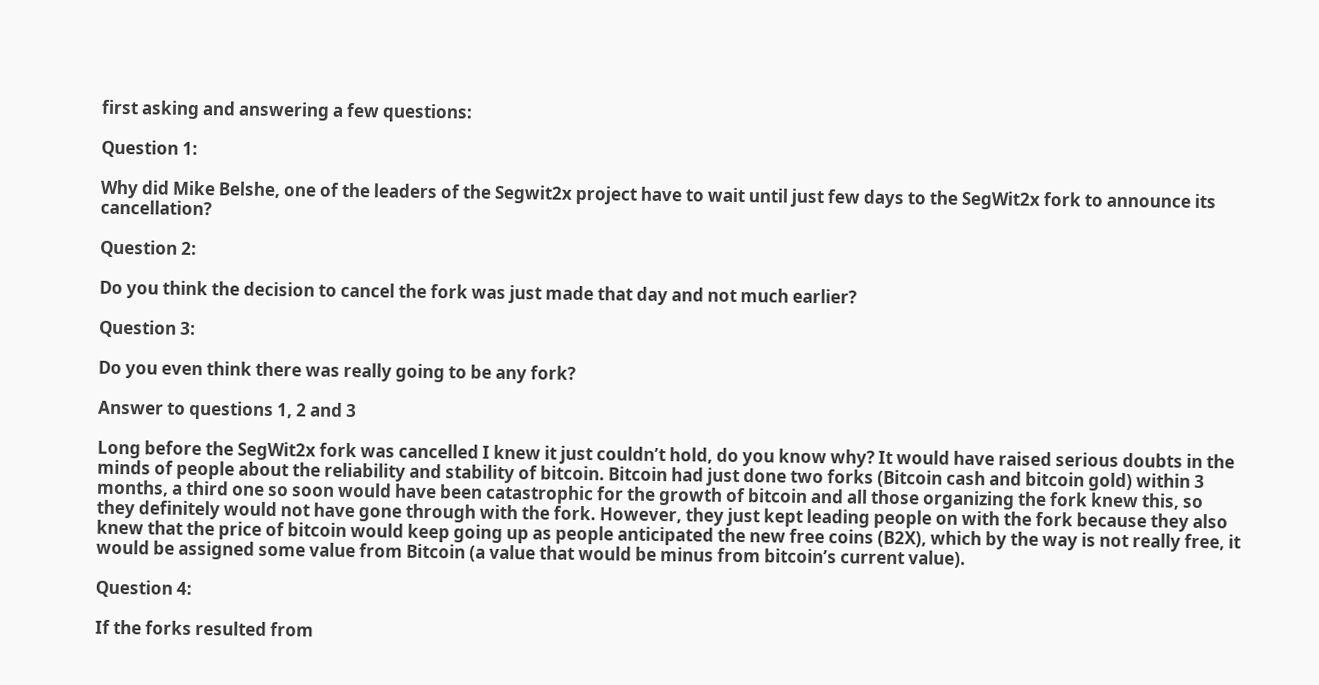first asking and answering a few questions:

Question 1:

Why did Mike Belshe, one of the leaders of the Segwit2x project have to wait until just few days to the SegWit2x fork to announce its cancellation?

Question 2:

Do you think the decision to cancel the fork was just made that day and not much earlier?

Question 3:

Do you even think there was really going to be any fork?

Answer to questions 1, 2 and 3

Long before the SegWit2x fork was cancelled I knew it just couldn’t hold, do you know why? It would have raised serious doubts in the minds of people about the reliability and stability of bitcoin. Bitcoin had just done two forks (Bitcoin cash and bitcoin gold) within 3 months, a third one so soon would have been catastrophic for the growth of bitcoin and all those organizing the fork knew this, so they definitely would not have gone through with the fork. However, they just kept leading people on with the fork because they also knew that the price of bitcoin would keep going up as people anticipated the new free coins (B2X), which by the way is not really free, it would be assigned some value from Bitcoin (a value that would be minus from bitcoin’s current value).

Question 4:

If the forks resulted from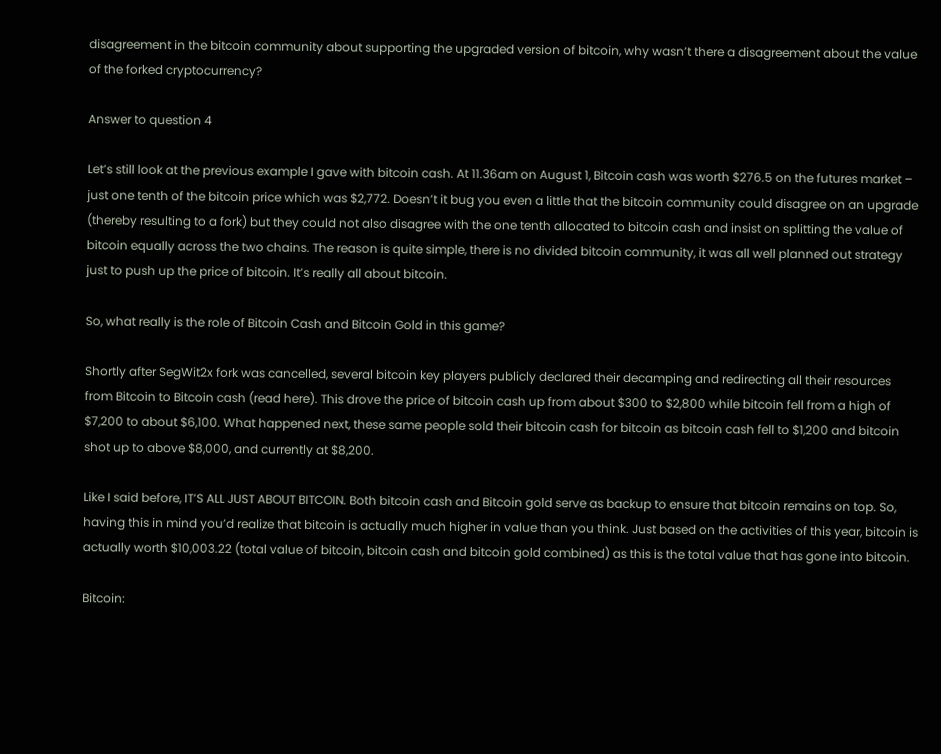disagreement in the bitcoin community about supporting the upgraded version of bitcoin, why wasn’t there a disagreement about the value of the forked cryptocurrency?

Answer to question 4

Let’s still look at the previous example I gave with bitcoin cash. At 11.36am on August 1, Bitcoin cash was worth $276.5 on the futures market – just one tenth of the bitcoin price which was $2,772. Doesn’t it bug you even a little that the bitcoin community could disagree on an upgrade (thereby resulting to a fork) but they could not also disagree with the one tenth allocated to bitcoin cash and insist on splitting the value of bitcoin equally across the two chains. The reason is quite simple, there is no divided bitcoin community, it was all well planned out strategy just to push up the price of bitcoin. It’s really all about bitcoin.

So, what really is the role of Bitcoin Cash and Bitcoin Gold in this game?

Shortly after SegWit2x fork was cancelled, several bitcoin key players publicly declared their decamping and redirecting all their resources from Bitcoin to Bitcoin cash (read here). This drove the price of bitcoin cash up from about $300 to $2,800 while bitcoin fell from a high of $7,200 to about $6,100. What happened next, these same people sold their bitcoin cash for bitcoin as bitcoin cash fell to $1,200 and bitcoin shot up to above $8,000, and currently at $8,200.

Like I said before, IT’S ALL JUST ABOUT BITCOIN. Both bitcoin cash and Bitcoin gold serve as backup to ensure that bitcoin remains on top. So, having this in mind you’d realize that bitcoin is actually much higher in value than you think. Just based on the activities of this year, bitcoin is actually worth $10,003.22 (total value of bitcoin, bitcoin cash and bitcoin gold combined) as this is the total value that has gone into bitcoin.

Bitcoin: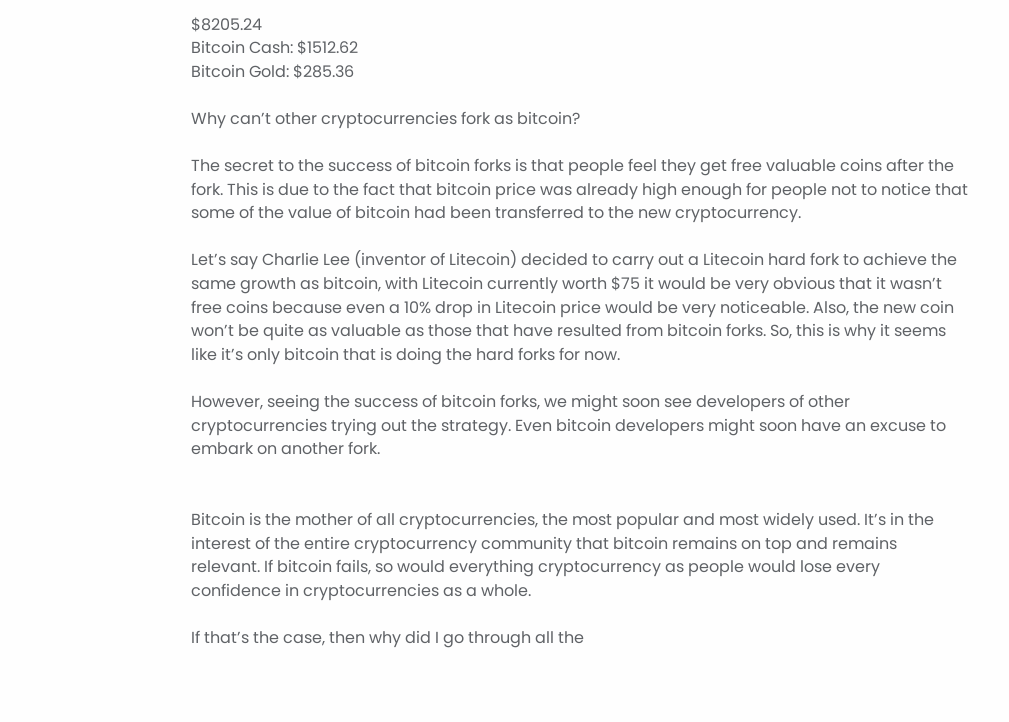$8205.24
Bitcoin Cash: $1512.62
Bitcoin Gold: $285.36

Why can’t other cryptocurrencies fork as bitcoin?

The secret to the success of bitcoin forks is that people feel they get free valuable coins after the fork. This is due to the fact that bitcoin price was already high enough for people not to notice that some of the value of bitcoin had been transferred to the new cryptocurrency.

Let’s say Charlie Lee (inventor of Litecoin) decided to carry out a Litecoin hard fork to achieve the same growth as bitcoin, with Litecoin currently worth $75 it would be very obvious that it wasn’t free coins because even a 10% drop in Litecoin price would be very noticeable. Also, the new coin won’t be quite as valuable as those that have resulted from bitcoin forks. So, this is why it seems like it’s only bitcoin that is doing the hard forks for now.

However, seeing the success of bitcoin forks, we might soon see developers of other cryptocurrencies trying out the strategy. Even bitcoin developers might soon have an excuse to embark on another fork.


Bitcoin is the mother of all cryptocurrencies, the most popular and most widely used. It’s in the interest of the entire cryptocurrency community that bitcoin remains on top and remains relevant. If bitcoin fails, so would everything cryptocurrency as people would lose every confidence in cryptocurrencies as a whole.

If that’s the case, then why did I go through all the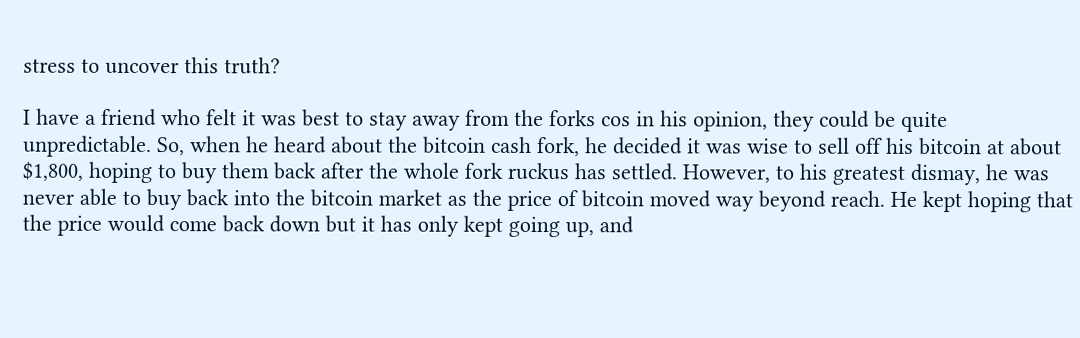stress to uncover this truth?

I have a friend who felt it was best to stay away from the forks cos in his opinion, they could be quite unpredictable. So, when he heard about the bitcoin cash fork, he decided it was wise to sell off his bitcoin at about $1,800, hoping to buy them back after the whole fork ruckus has settled. However, to his greatest dismay, he was never able to buy back into the bitcoin market as the price of bitcoin moved way beyond reach. He kept hoping that the price would come back down but it has only kept going up, and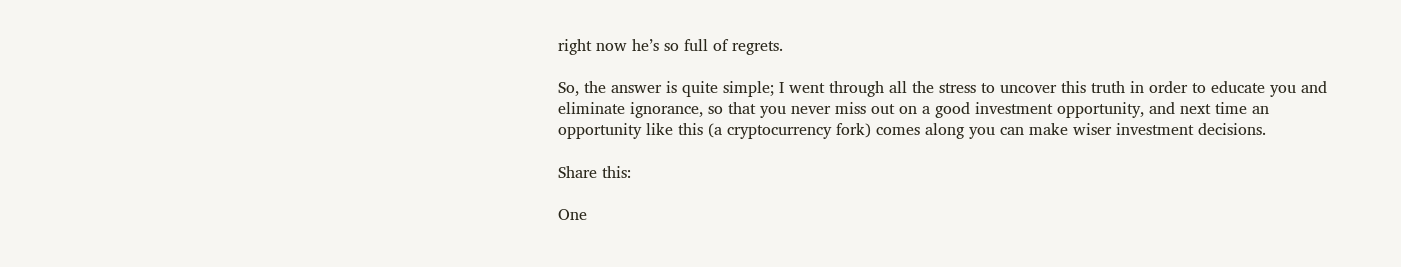right now he’s so full of regrets.

So, the answer is quite simple; I went through all the stress to uncover this truth in order to educate you and eliminate ignorance, so that you never miss out on a good investment opportunity, and next time an opportunity like this (a cryptocurrency fork) comes along you can make wiser investment decisions.

Share this:

One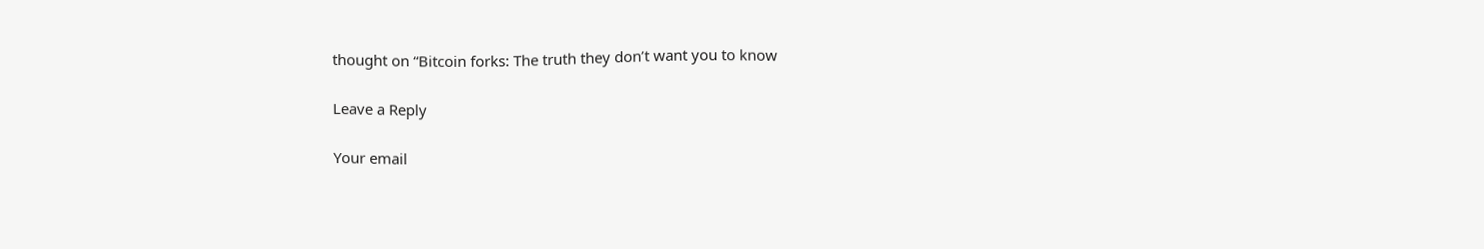thought on “Bitcoin forks: The truth they don’t want you to know

Leave a Reply

Your email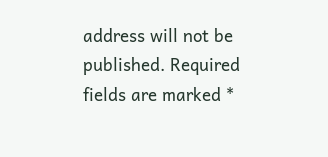address will not be published. Required fields are marked *